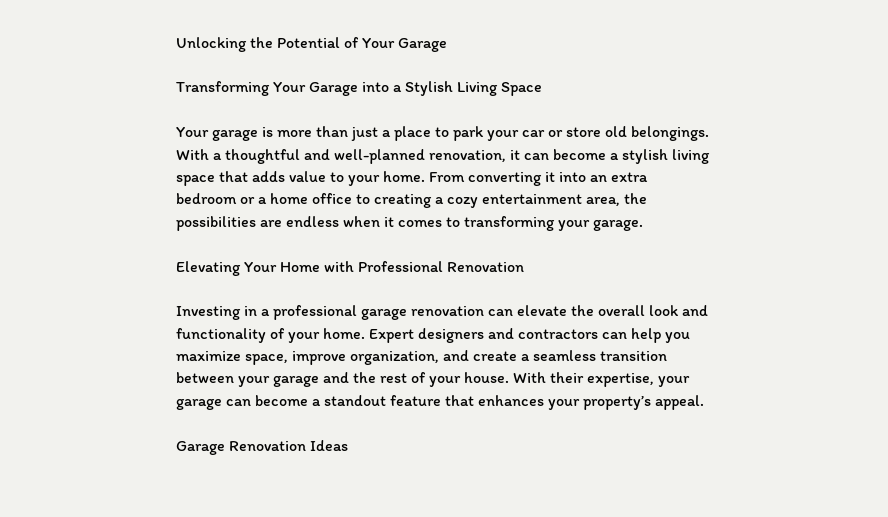Unlocking the Potential of Your Garage

Transforming Your Garage into a Stylish Living Space

Your garage is more than just a place to park your car or store old belongings. With a thoughtful and well-planned renovation, it can become a stylish living space that adds value to your home. From converting it into an extra bedroom or a home office to creating a cozy entertainment area, the possibilities are endless when it comes to transforming your garage.

Elevating Your Home with Professional Renovation

Investing in a professional garage renovation can elevate the overall look and functionality of your home. Expert designers and contractors can help you maximize space, improve organization, and create a seamless transition between your garage and the rest of your house. With their expertise, your garage can become a standout feature that enhances your property’s appeal.

Garage Renovation Ideas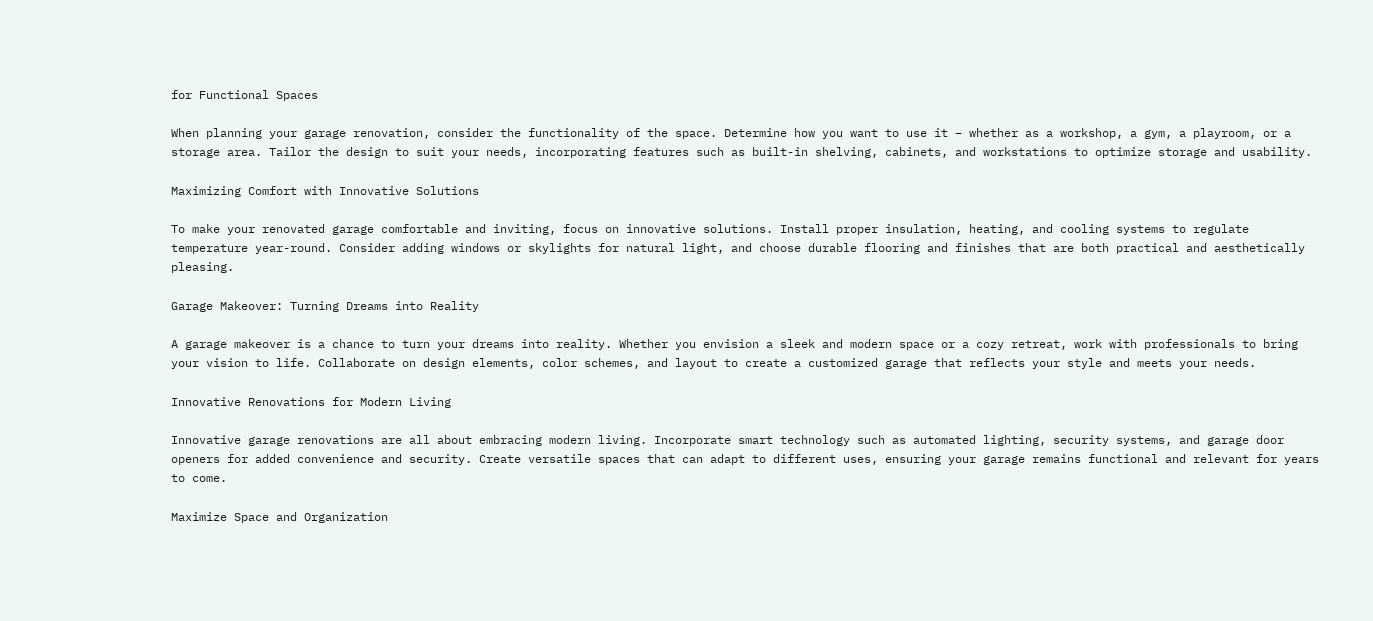for Functional Spaces

When planning your garage renovation, consider the functionality of the space. Determine how you want to use it – whether as a workshop, a gym, a playroom, or a storage area. Tailor the design to suit your needs, incorporating features such as built-in shelving, cabinets, and workstations to optimize storage and usability.

Maximizing Comfort with Innovative Solutions

To make your renovated garage comfortable and inviting, focus on innovative solutions. Install proper insulation, heating, and cooling systems to regulate temperature year-round. Consider adding windows or skylights for natural light, and choose durable flooring and finishes that are both practical and aesthetically pleasing.

Garage Makeover: Turning Dreams into Reality

A garage makeover is a chance to turn your dreams into reality. Whether you envision a sleek and modern space or a cozy retreat, work with professionals to bring your vision to life. Collaborate on design elements, color schemes, and layout to create a customized garage that reflects your style and meets your needs.

Innovative Renovations for Modern Living

Innovative garage renovations are all about embracing modern living. Incorporate smart technology such as automated lighting, security systems, and garage door openers for added convenience and security. Create versatile spaces that can adapt to different uses, ensuring your garage remains functional and relevant for years to come.

Maximize Space and Organization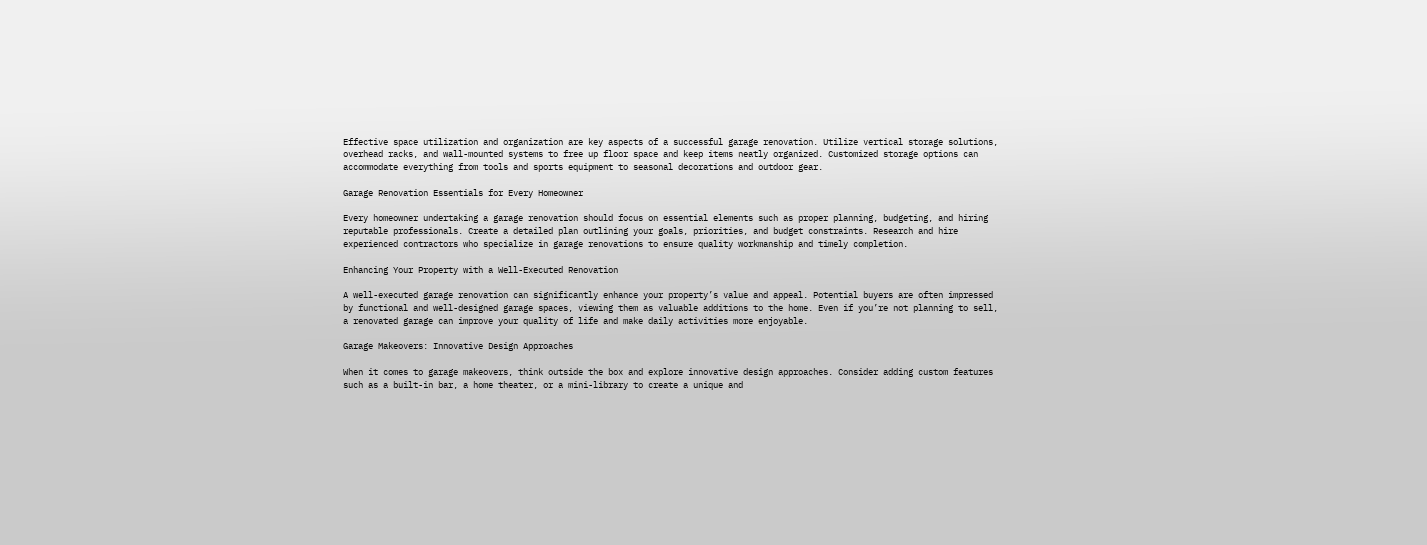Effective space utilization and organization are key aspects of a successful garage renovation. Utilize vertical storage solutions, overhead racks, and wall-mounted systems to free up floor space and keep items neatly organized. Customized storage options can accommodate everything from tools and sports equipment to seasonal decorations and outdoor gear.

Garage Renovation Essentials for Every Homeowner

Every homeowner undertaking a garage renovation should focus on essential elements such as proper planning, budgeting, and hiring reputable professionals. Create a detailed plan outlining your goals, priorities, and budget constraints. Research and hire experienced contractors who specialize in garage renovations to ensure quality workmanship and timely completion.

Enhancing Your Property with a Well-Executed Renovation

A well-executed garage renovation can significantly enhance your property’s value and appeal. Potential buyers are often impressed by functional and well-designed garage spaces, viewing them as valuable additions to the home. Even if you’re not planning to sell, a renovated garage can improve your quality of life and make daily activities more enjoyable.

Garage Makeovers: Innovative Design Approaches

When it comes to garage makeovers, think outside the box and explore innovative design approaches. Consider adding custom features such as a built-in bar, a home theater, or a mini-library to create a unique and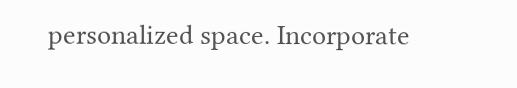personalized space. Incorporate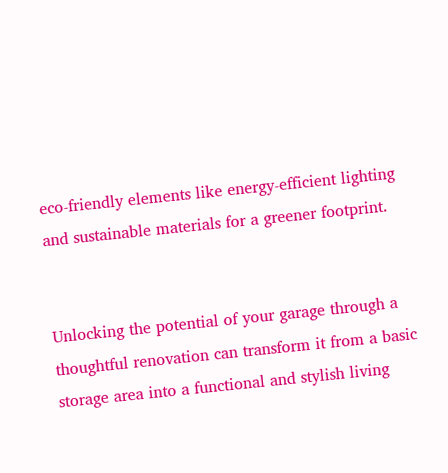eco-friendly elements like energy-efficient lighting and sustainable materials for a greener footprint.


Unlocking the potential of your garage through a thoughtful renovation can transform it from a basic storage area into a functional and stylish living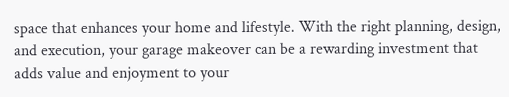space that enhances your home and lifestyle. With the right planning, design, and execution, your garage makeover can be a rewarding investment that adds value and enjoyment to your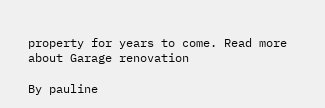property for years to come. Read more about Garage renovation

By pauline